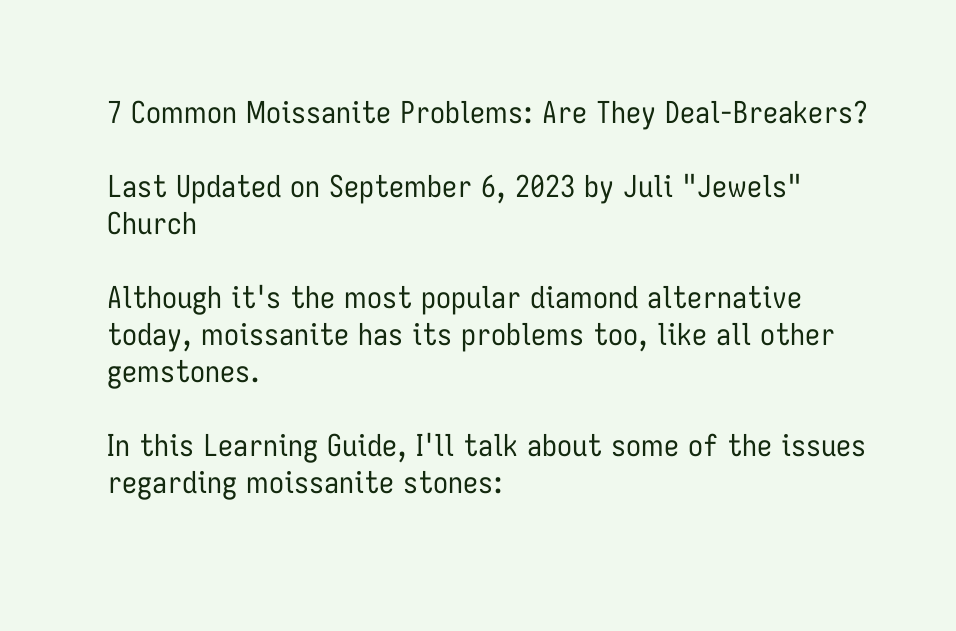7 Common Moissanite Problems: Are They Deal-Breakers?

Last Updated on September 6, 2023 by Juli "Jewels" Church

Although it's the most popular diamond alternative today, moissanite has its problems too, like all other gemstones.

In this Learning Guide, I'll talk about some of the issues regarding moissanite stones: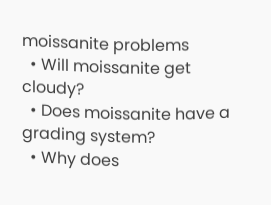moissanite problems
  • Will moissanite get cloudy?
  • Does moissanite have a grading system?
  • Why does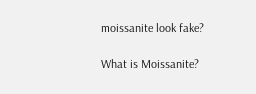moissanite look fake?

What is Moissanite?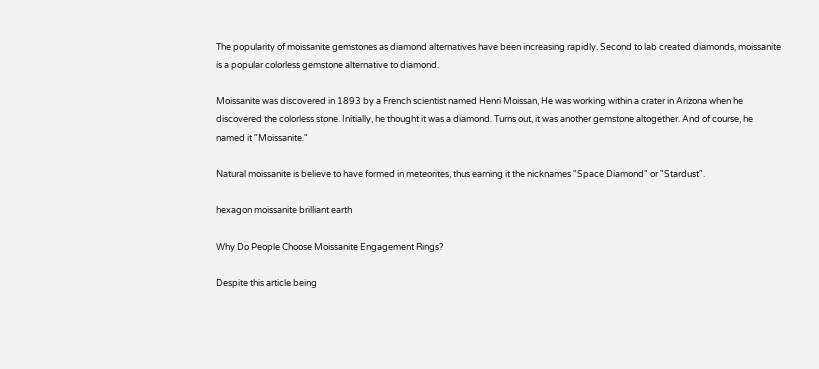The popularity of moissanite gemstones as diamond alternatives have been increasing rapidly. Second to lab created diamonds, moissanite is a popular colorless gemstone alternative to diamond.

Moissanite was discovered in 1893 by a French scientist named Henri Moissan, He was working within a crater in Arizona when he discovered the colorless stone. Initially, he thought it was a diamond. Turns out, it was another gemstone altogether. And of course, he named it "Moissanite."

Natural moissanite is believe to have formed in meteorites, thus earning it the nicknames "Space Diamond" or "Stardust".

hexagon moissanite brilliant earth

Why Do People Choose Moissanite Engagement Rings?

Despite this article being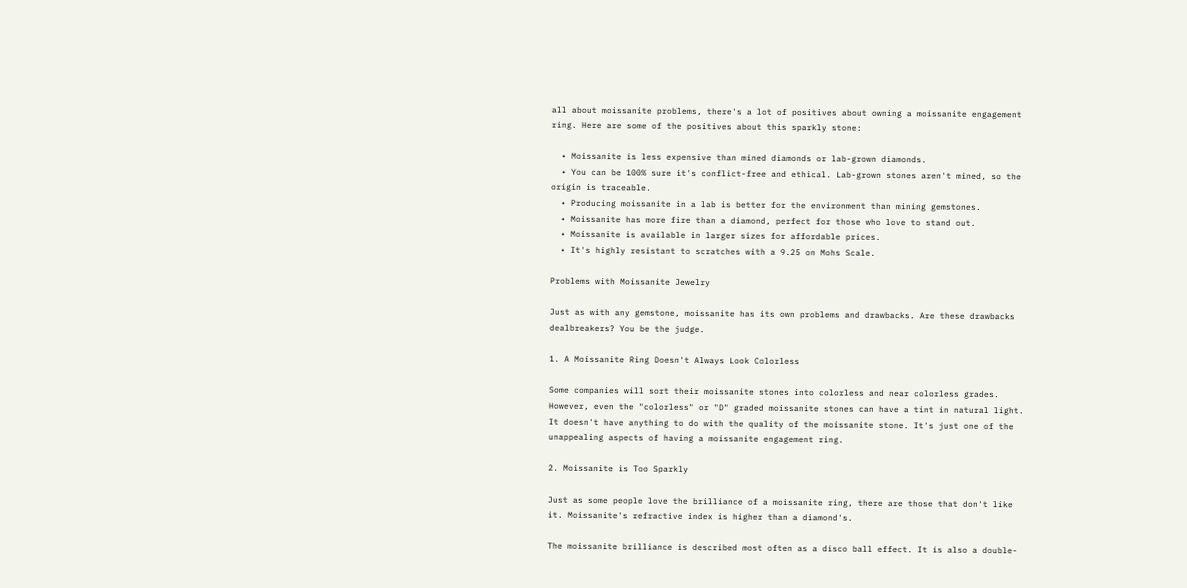all about moissanite problems, there's a lot of positives about owning a moissanite engagement ring. Here are some of the positives about this sparkly stone:

  • Moissanite is less expensive than mined diamonds or lab-grown diamonds.
  • You can be 100% sure it's conflict-free and ethical. Lab-grown stones aren't mined, so the origin is traceable.
  • Producing moissanite in a lab is better for the environment than mining gemstones.
  • Moissanite has more fire than a diamond, perfect for those who love to stand out.
  • Moissanite is available in larger sizes for affordable prices.
  • It's highly resistant to scratches with a 9.25 on Mohs Scale.

Problems with Moissanite Jewelry

Just as with any gemstone, moissanite has its own problems and drawbacks. Are these drawbacks dealbreakers? You be the judge.

1. A Moissanite Ring Doesn't Always Look Colorless

Some companies will sort their moissanite stones into colorless and near colorless grades. However, even the "colorless" or "D" graded moissanite stones can have a tint in natural light. It doesn't have anything to do with the quality of the moissanite stone. It's just one of the unappealing aspects of having a moissanite engagement ring.

2. Moissanite is Too Sparkly

Just as some people love the brilliance of a moissanite ring, there are those that don't like it. Moissanite's refractive index is higher than a diamond's.

The moissanite brilliance is described most often as a disco ball effect. It is also a double-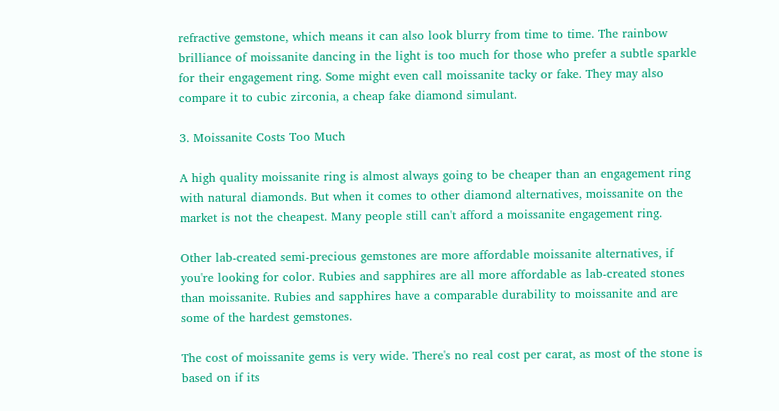refractive gemstone, which means it can also look blurry from time to time. The rainbow brilliance of moissanite dancing in the light is too much for those who prefer a subtle sparkle for their engagement ring. Some might even call moissanite tacky or fake. They may also compare it to cubic zirconia, a cheap fake diamond simulant.

3. Moissanite Costs Too Much

A high quality moissanite ring is almost always going to be cheaper than an engagement ring with natural diamonds. But when it comes to other diamond alternatives, moissanite on the market is not the cheapest. Many people still can't afford a moissanite engagement ring.

Other lab-created semi-precious gemstones are more affordable moissanite alternatives, if you're looking for color. Rubies and sapphires are all more affordable as lab-created stones than moissanite. Rubies and sapphires have a comparable durability to moissanite and are some of the hardest gemstones.

The cost of moissanite gems is very wide. There's no real cost per carat, as most of the stone is based on if its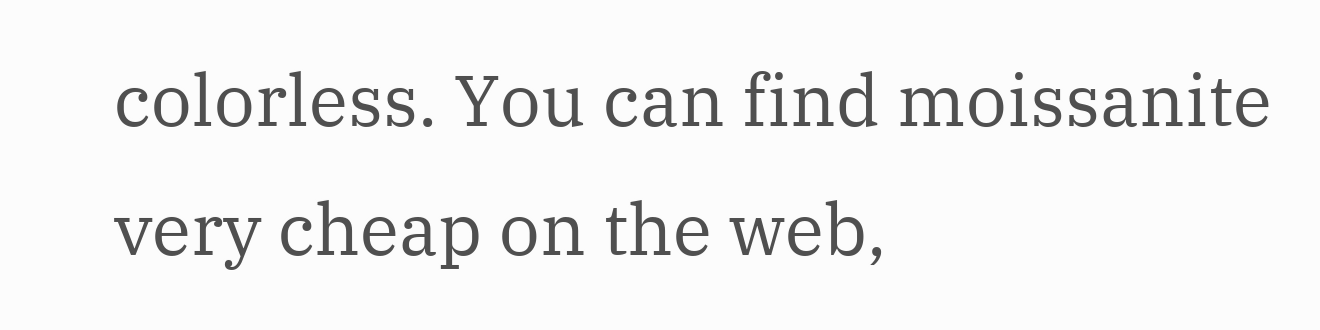colorless. You can find moissanite very cheap on the web,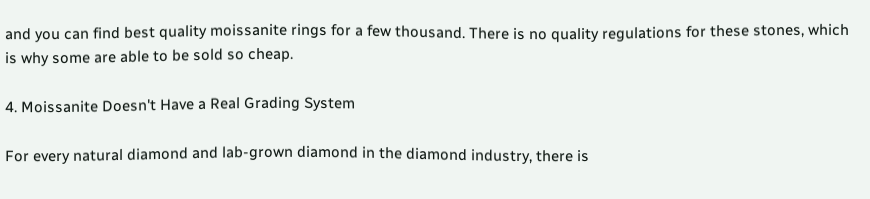and you can find best quality moissanite rings for a few thousand. There is no quality regulations for these stones, which is why some are able to be sold so cheap.

4. Moissanite Doesn't Have a Real Grading System

For every natural diamond and lab-grown diamond in the diamond industry, there is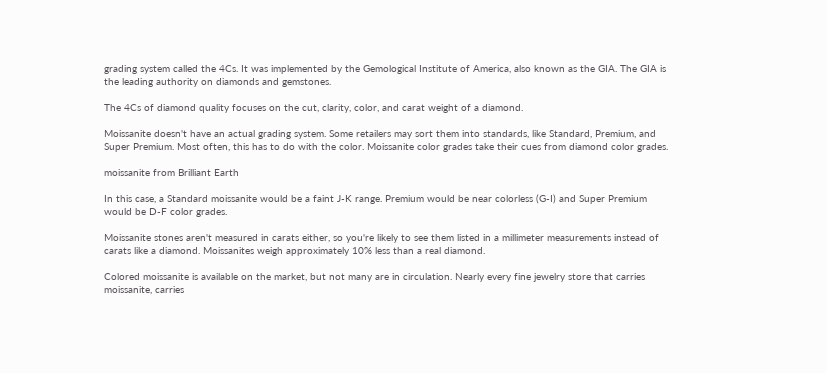grading system called the 4Cs. It was implemented by the Gemological Institute of America, also known as the GIA. The GIA is the leading authority on diamonds and gemstones.

The 4Cs of diamond quality focuses on the cut, clarity, color, and carat weight of a diamond.

Moissanite doesn't have an actual grading system. Some retailers may sort them into standards, like Standard, Premium, and Super Premium. Most often, this has to do with the color. Moissanite color grades take their cues from diamond color grades.

moissanite from Brilliant Earth

In this case, a Standard moissanite would be a faint J-K range. Premium would be near colorless (G-I) and Super Premium would be D-F color grades.

Moissanite stones aren't measured in carats either, so you're likely to see them listed in a millimeter measurements instead of carats like a diamond. Moissanites weigh approximately 10% less than a real diamond.

Colored moissanite is available on the market, but not many are in circulation. Nearly every fine jewelry store that carries moissanite, carries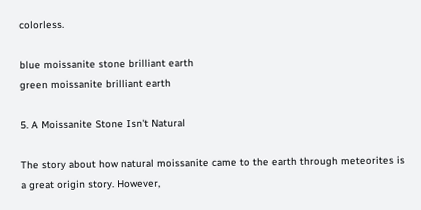colorless.

blue moissanite stone brilliant earth
green moissanite brilliant earth

5. A Moissanite Stone Isn't Natural

The story about how natural moissanite came to the earth through meteorites is a great origin story. However,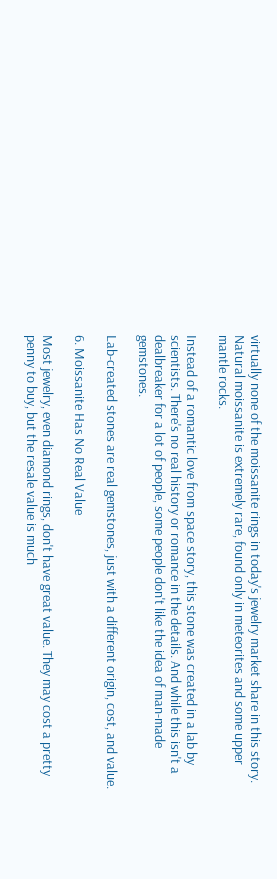virtually none of the moissanite rings in today's jewelry market share in this story. Natural moissanite is extremely rare, found only in meteorites and some upper mantle rocks.

Instead of a romantic love from space story, this stone was created in a lab by scientists. There's no real history or romance in the details. And while this isn't a dealbreaker for a lot of people, some people don't like the idea of man-made gemstones.

Lab-created stones are real gemstones, just with a different origin, cost, and value.

6. Moissanite Has No Real Value

Most jewelry, even diamond rings, don't have great value. They may cost a pretty penny to buy, but the resale value is much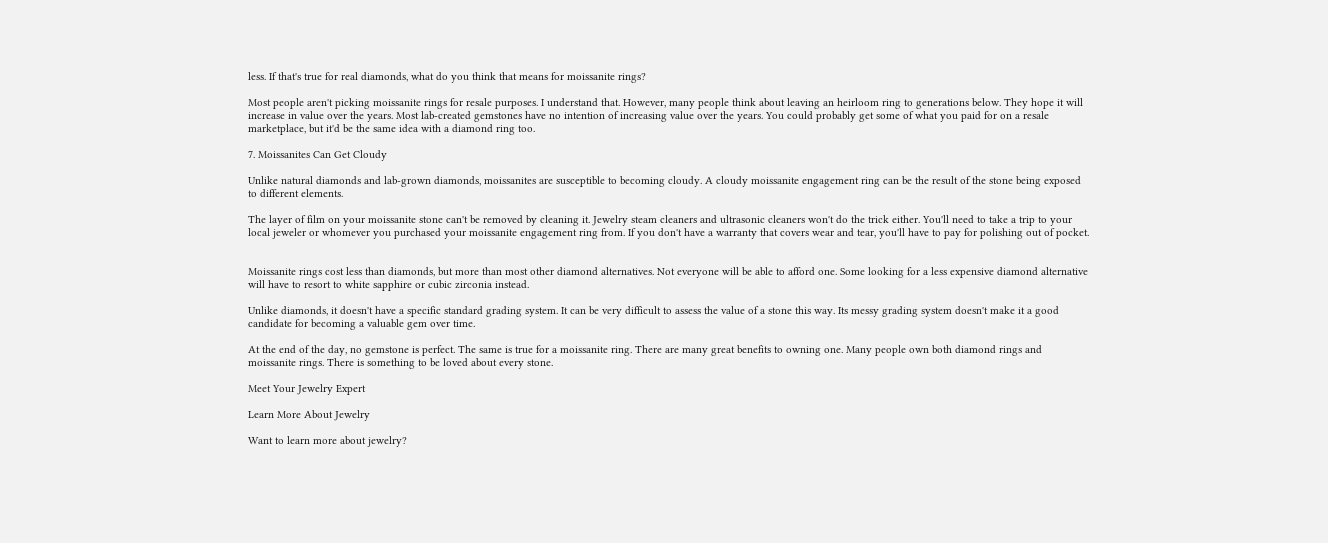less. If that's true for real diamonds, what do you think that means for moissanite rings?

Most people aren't picking moissanite rings for resale purposes. I understand that. However, many people think about leaving an heirloom ring to generations below. They hope it will increase in value over the years. Most lab-created gemstones have no intention of increasing value over the years. You could probably get some of what you paid for on a resale marketplace, but it'd be the same idea with a diamond ring too.

7. Moissanites Can Get Cloudy

Unlike natural diamonds and lab-grown diamonds, moissanites are susceptible to becoming cloudy. A cloudy moissanite engagement ring can be the result of the stone being exposed to different elements.

The layer of film on your moissanite stone can't be removed by cleaning it. Jewelry steam cleaners and ultrasonic cleaners won't do the trick either. You'll need to take a trip to your local jeweler or whomever you purchased your moissanite engagement ring from. If you don't have a warranty that covers wear and tear, you'll have to pay for polishing out of pocket.


Moissanite rings cost less than diamonds, but more than most other diamond alternatives. Not everyone will be able to afford one. Some looking for a less expensive diamond alternative will have to resort to white sapphire or cubic zirconia instead.

Unlike diamonds, it doesn't have a specific standard grading system. It can be very difficult to assess the value of a stone this way. Its messy grading system doesn't make it a good candidate for becoming a valuable gem over time.

At the end of the day, no gemstone is perfect. The same is true for a moissanite ring. There are many great benefits to owning one. Many people own both diamond rings and moissanite rings. There is something to be loved about every stone.

Meet Your Jewelry Expert

Learn More About Jewelry

Want to learn more about jewelry?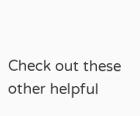Check out these other helpful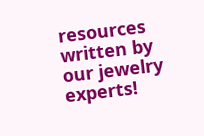resources written by our jewelry experts!